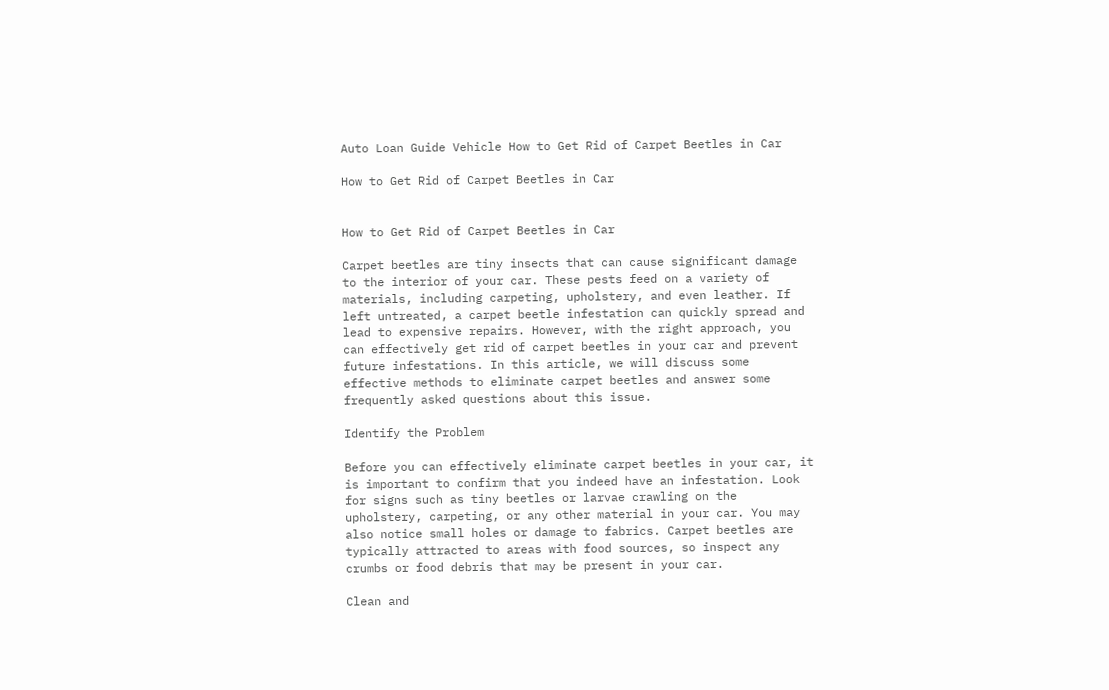Auto Loan Guide Vehicle How to Get Rid of Carpet Beetles in Car

How to Get Rid of Carpet Beetles in Car


How to Get Rid of Carpet Beetles in Car

Carpet beetles are tiny insects that can cause significant damage to the interior of your car. These pests feed on a variety of materials, including carpeting, upholstery, and even leather. If left untreated, a carpet beetle infestation can quickly spread and lead to expensive repairs. However, with the right approach, you can effectively get rid of carpet beetles in your car and prevent future infestations. In this article, we will discuss some effective methods to eliminate carpet beetles and answer some frequently asked questions about this issue.

Identify the Problem

Before you can effectively eliminate carpet beetles in your car, it is important to confirm that you indeed have an infestation. Look for signs such as tiny beetles or larvae crawling on the upholstery, carpeting, or any other material in your car. You may also notice small holes or damage to fabrics. Carpet beetles are typically attracted to areas with food sources, so inspect any crumbs or food debris that may be present in your car.

Clean and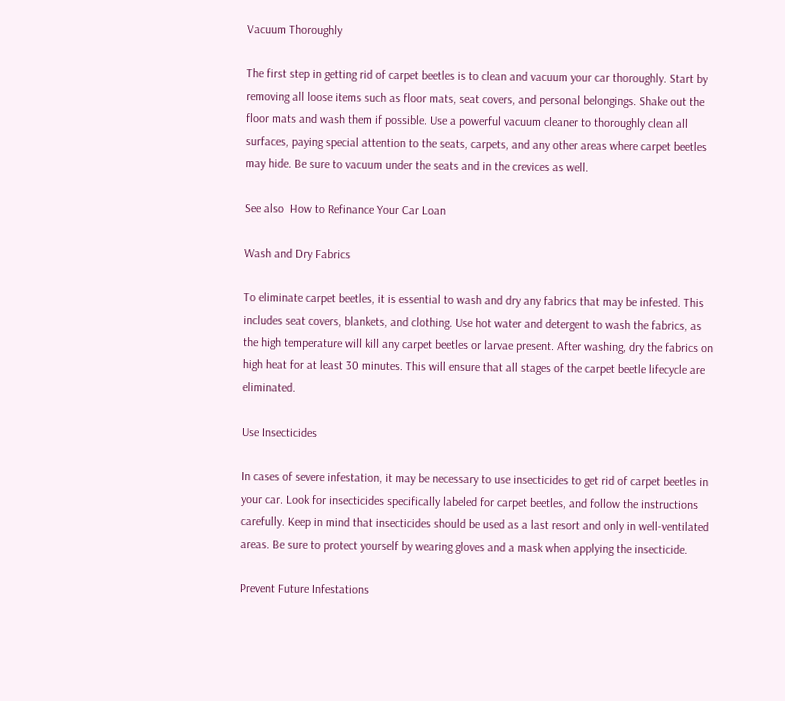Vacuum Thoroughly

The first step in getting rid of carpet beetles is to clean and vacuum your car thoroughly. Start by removing all loose items such as floor mats, seat covers, and personal belongings. Shake out the floor mats and wash them if possible. Use a powerful vacuum cleaner to thoroughly clean all surfaces, paying special attention to the seats, carpets, and any other areas where carpet beetles may hide. Be sure to vacuum under the seats and in the crevices as well.

See also  How to Refinance Your Car Loan

Wash and Dry Fabrics

To eliminate carpet beetles, it is essential to wash and dry any fabrics that may be infested. This includes seat covers, blankets, and clothing. Use hot water and detergent to wash the fabrics, as the high temperature will kill any carpet beetles or larvae present. After washing, dry the fabrics on high heat for at least 30 minutes. This will ensure that all stages of the carpet beetle lifecycle are eliminated.

Use Insecticides

In cases of severe infestation, it may be necessary to use insecticides to get rid of carpet beetles in your car. Look for insecticides specifically labeled for carpet beetles, and follow the instructions carefully. Keep in mind that insecticides should be used as a last resort and only in well-ventilated areas. Be sure to protect yourself by wearing gloves and a mask when applying the insecticide.

Prevent Future Infestations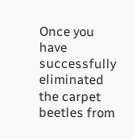Once you have successfully eliminated the carpet beetles from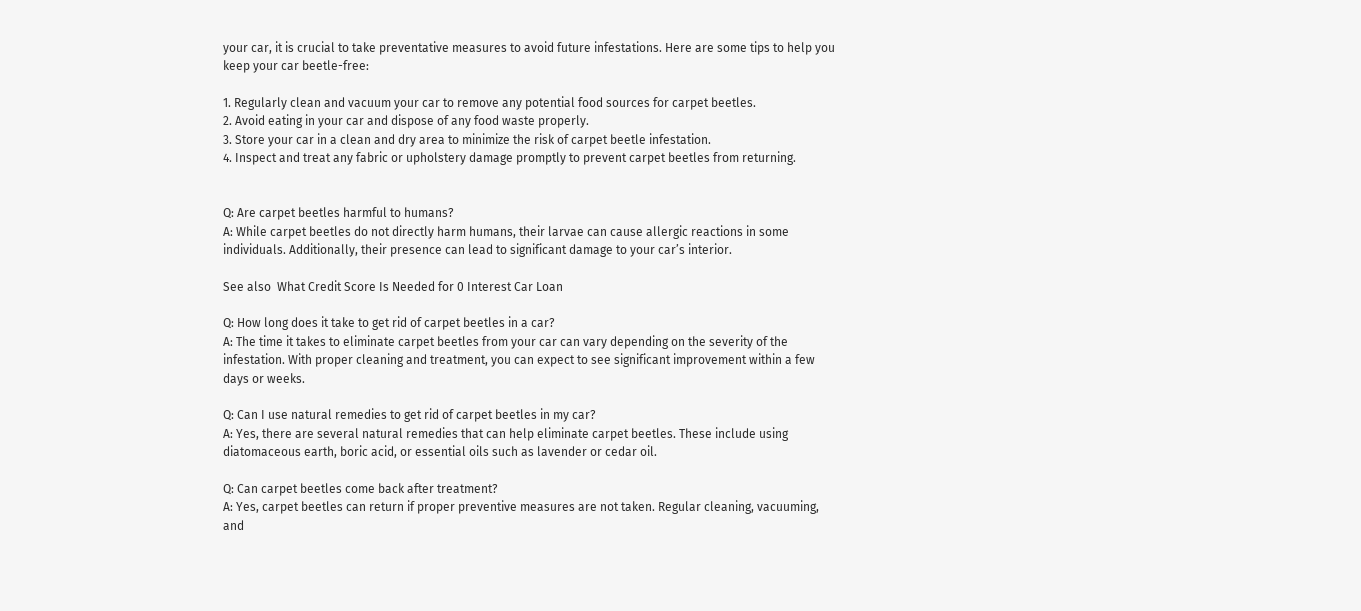your car, it is crucial to take preventative measures to avoid future infestations. Here are some tips to help you keep your car beetle-free:

1. Regularly clean and vacuum your car to remove any potential food sources for carpet beetles.
2. Avoid eating in your car and dispose of any food waste properly.
3. Store your car in a clean and dry area to minimize the risk of carpet beetle infestation.
4. Inspect and treat any fabric or upholstery damage promptly to prevent carpet beetles from returning.


Q: Are carpet beetles harmful to humans?
A: While carpet beetles do not directly harm humans, their larvae can cause allergic reactions in some individuals. Additionally, their presence can lead to significant damage to your car’s interior.

See also  What Credit Score Is Needed for 0 Interest Car Loan

Q: How long does it take to get rid of carpet beetles in a car?
A: The time it takes to eliminate carpet beetles from your car can vary depending on the severity of the infestation. With proper cleaning and treatment, you can expect to see significant improvement within a few days or weeks.

Q: Can I use natural remedies to get rid of carpet beetles in my car?
A: Yes, there are several natural remedies that can help eliminate carpet beetles. These include using diatomaceous earth, boric acid, or essential oils such as lavender or cedar oil.

Q: Can carpet beetles come back after treatment?
A: Yes, carpet beetles can return if proper preventive measures are not taken. Regular cleaning, vacuuming, and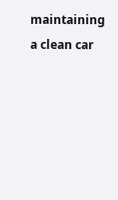maintaining a clean car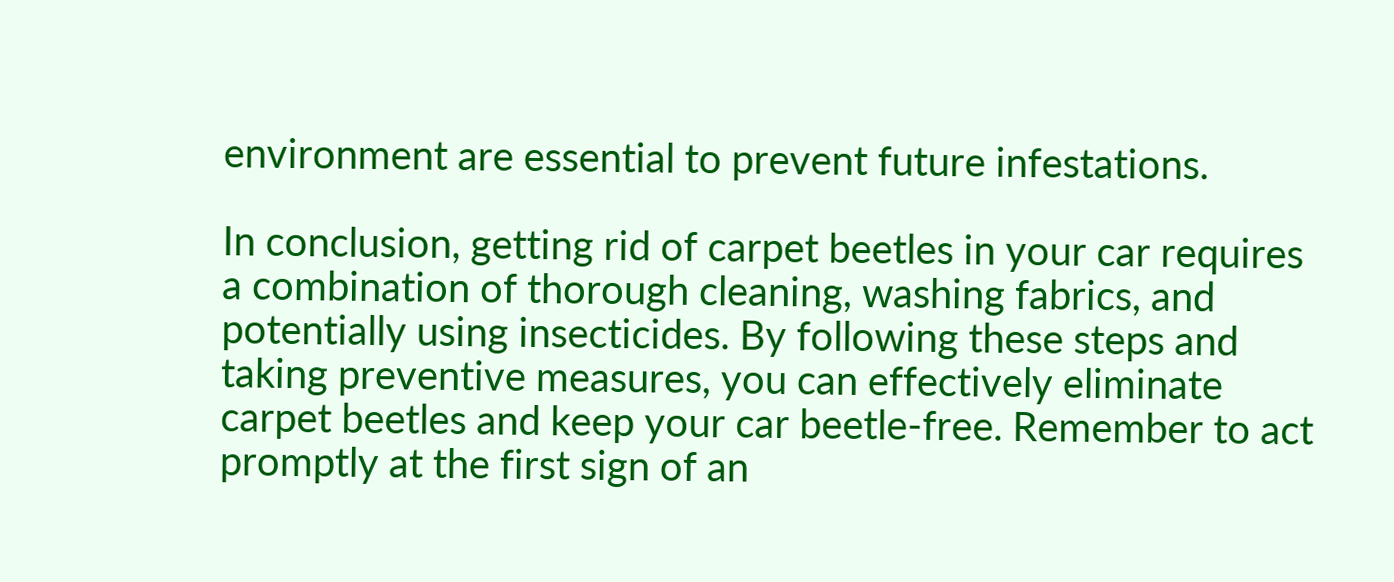environment are essential to prevent future infestations.

In conclusion, getting rid of carpet beetles in your car requires a combination of thorough cleaning, washing fabrics, and potentially using insecticides. By following these steps and taking preventive measures, you can effectively eliminate carpet beetles and keep your car beetle-free. Remember to act promptly at the first sign of an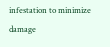infestation to minimize damage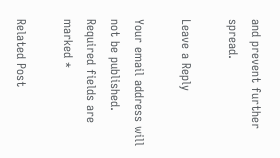and prevent further spread.

Leave a Reply

Your email address will not be published. Required fields are marked *

Related Post